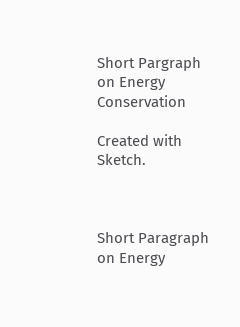Short Pargraph on Energy Conservation

Created with Sketch.



Short Paragraph on Energy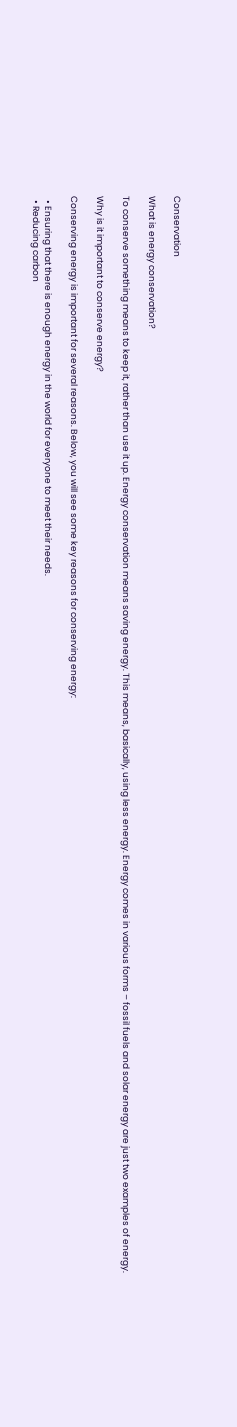Conservation

What is energy conservation?

To conserve something means to keep it, rather than use it up. Energy conservation means saving energy. This means, basically, using less energy. Energy comes in various forms – fossil fuels and solar energy are just two examples of energy.

Why is it important to conserve energy?

Conserving energy is important for several reasons. Below, you will see some key reasons for conserving energy:

  • Ensuring that there is enough energy in the world for everyone to meet their needs.
  • Reducing carbon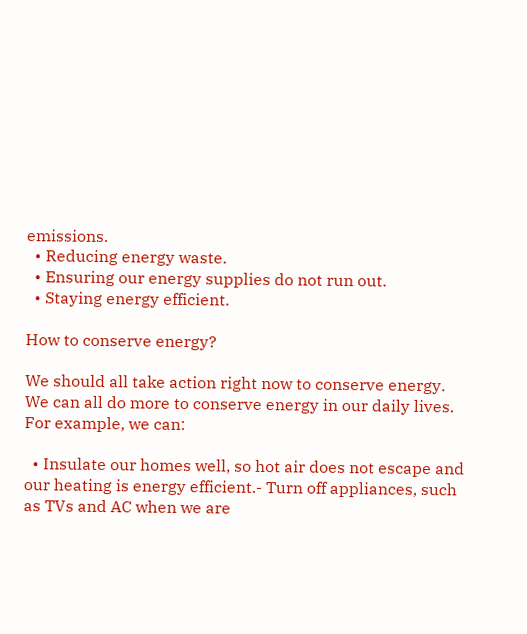emissions.
  • Reducing energy waste.
  • Ensuring our energy supplies do not run out.
  • Staying energy efficient.

How to conserve energy?

We should all take action right now to conserve energy. We can all do more to conserve energy in our daily lives. For example, we can:

  • Insulate our homes well, so hot air does not escape and our heating is energy efficient.- Turn off appliances, such as TVs and AC when we are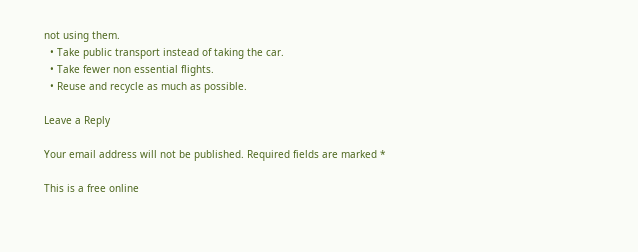not using them.
  • Take public transport instead of taking the car.
  • Take fewer non essential flights.
  • Reuse and recycle as much as possible.

Leave a Reply

Your email address will not be published. Required fields are marked *

This is a free online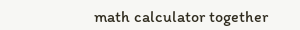math calculator together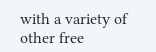with a variety of other free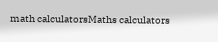math calculatorsMaths calculators